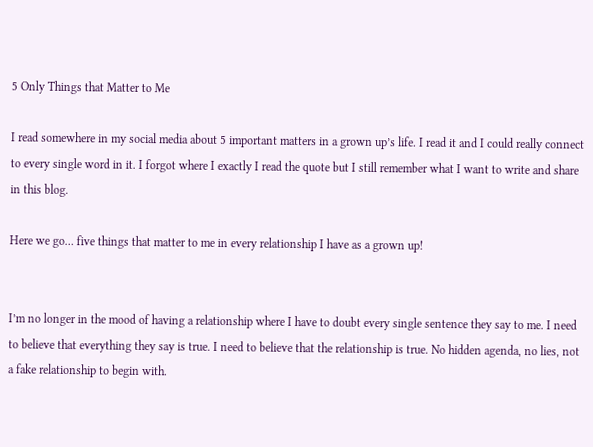5 Only Things that Matter to Me

I read somewhere in my social media about 5 important matters in a grown up’s life. I read it and I could really connect to every single word in it. I forgot where I exactly I read the quote but I still remember what I want to write and share in this blog.

Here we go… five things that matter to me in every relationship I have as a grown up!


I’m no longer in the mood of having a relationship where I have to doubt every single sentence they say to me. I need to believe that everything they say is true. I need to believe that the relationship is true. No hidden agenda, no lies, not a fake relationship to begin with.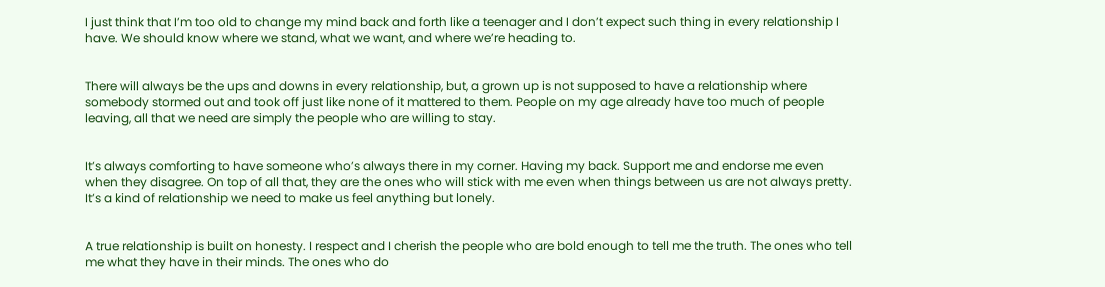I just think that I’m too old to change my mind back and forth like a teenager and I don’t expect such thing in every relationship I have. We should know where we stand, what we want, and where we’re heading to.


There will always be the ups and downs in every relationship, but, a grown up is not supposed to have a relationship where somebody stormed out and took off just like none of it mattered to them. People on my age already have too much of people leaving, all that we need are simply the people who are willing to stay.


It’s always comforting to have someone who’s always there in my corner. Having my back. Support me and endorse me even when they disagree. On top of all that, they are the ones who will stick with me even when things between us are not always pretty. It’s a kind of relationship we need to make us feel anything but lonely.


A true relationship is built on honesty. I respect and I cherish the people who are bold enough to tell me the truth. The ones who tell me what they have in their minds. The ones who do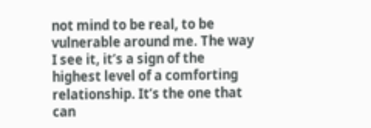not mind to be real, to be vulnerable around me. The way I see it, it’s a sign of the highest level of a comforting relationship. It’s the one that can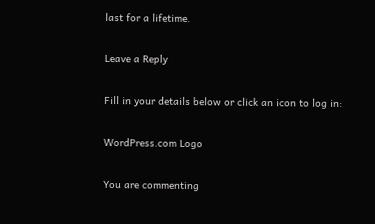last for a lifetime.

Leave a Reply

Fill in your details below or click an icon to log in:

WordPress.com Logo

You are commenting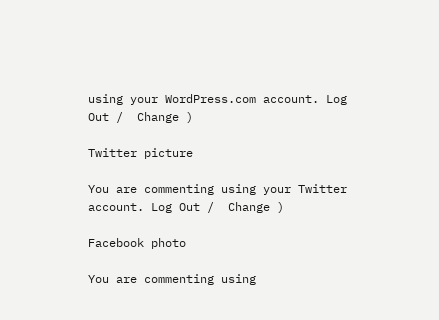using your WordPress.com account. Log Out /  Change )

Twitter picture

You are commenting using your Twitter account. Log Out /  Change )

Facebook photo

You are commenting using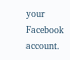your Facebook account.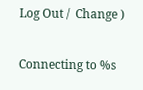Log Out /  Change )

Connecting to %s